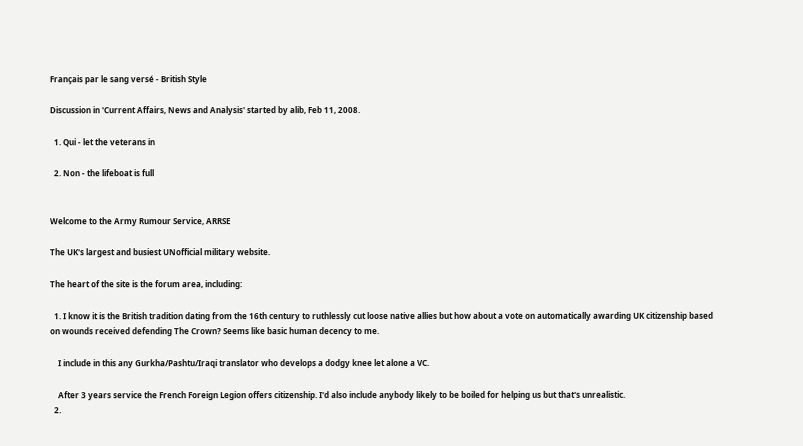Français par le sang versé - British Style

Discussion in 'Current Affairs, News and Analysis' started by alib, Feb 11, 2008.

  1. Qui - let the veterans in

  2. Non - the lifeboat is full


Welcome to the Army Rumour Service, ARRSE

The UK's largest and busiest UNofficial military website.

The heart of the site is the forum area, including:

  1. I know it is the British tradition dating from the 16th century to ruthlessly cut loose native allies but how about a vote on automatically awarding UK citizenship based on wounds received defending The Crown? Seems like basic human decency to me.

    I include in this any Gurkha/Pashtu/Iraqi translator who develops a dodgy knee let alone a VC.

    After 3 years service the French Foreign Legion offers citizenship. I'd also include anybody likely to be boiled for helping us but that's unrealistic.
  2.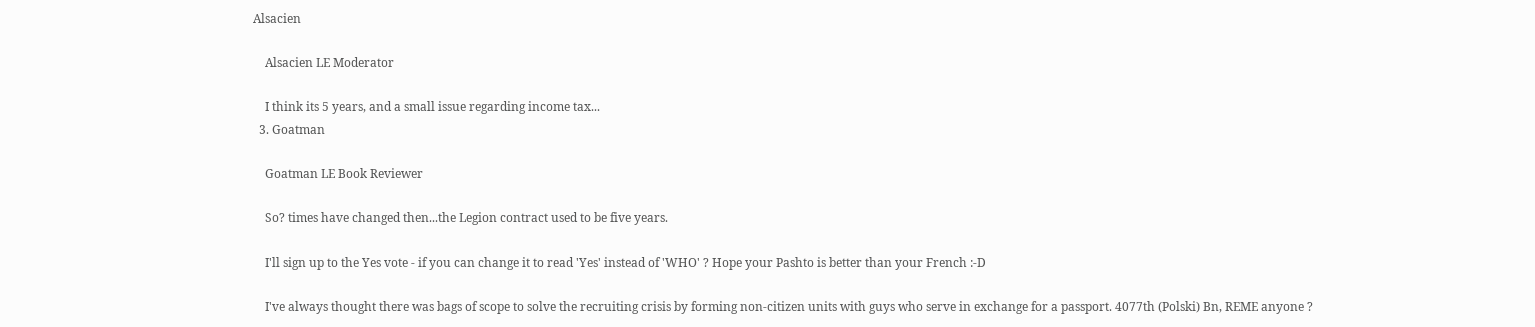Alsacien

    Alsacien LE Moderator

    I think its 5 years, and a small issue regarding income tax...
  3. Goatman

    Goatman LE Book Reviewer

    So? times have changed then...the Legion contract used to be five years.

    I'll sign up to the Yes vote - if you can change it to read 'Yes' instead of 'WHO' ? Hope your Pashto is better than your French :-D

    I've always thought there was bags of scope to solve the recruiting crisis by forming non-citizen units with guys who serve in exchange for a passport. 4077th (Polski) Bn, REME anyone ?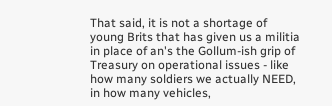That said, it is not a shortage of young Brits that has given us a militia in place of an's the Gollum-ish grip of Treasury on operational issues - like how many soldiers we actually NEED, in how many vehicles,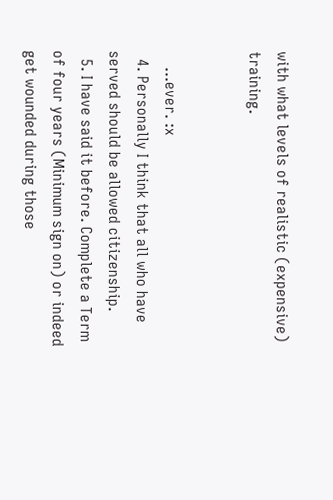with what levels of realistic (expensive) training.


    ...ever. :x
  4. Personally I think that all who have served should be allowed citizenship.
  5. I have said it before. Complete a Term of four years (Minimum sign on) or indeed get wounded during those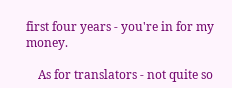first four years - you're in for my money.

    As for translators - not quite so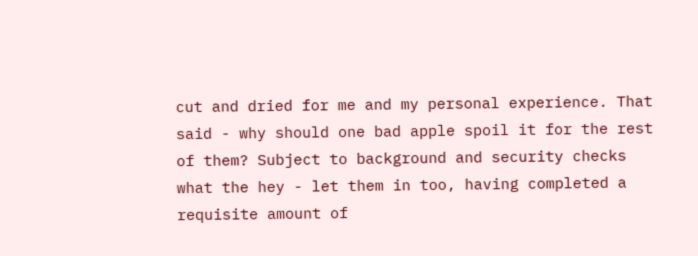cut and dried for me and my personal experience. That said - why should one bad apple spoil it for the rest of them? Subject to background and security checks what the hey - let them in too, having completed a requisite amount of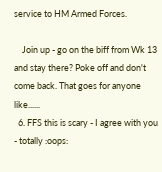service to HM Armed Forces.

    Join up - go on the biff from Wk 13 and stay there? Poke off and don't come back. That goes for anyone like......
  6. FFS this is scary - I agree with you - totally :oops: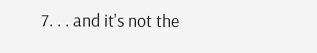7. . . and it's not the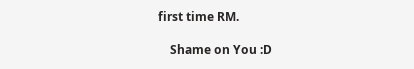first time RM.

    Shame on You :D